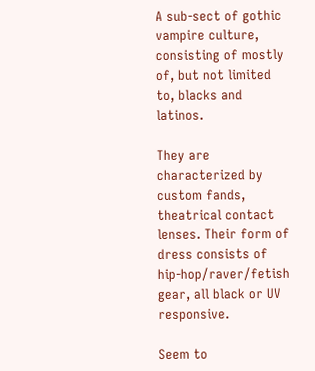A sub-sect of gothic vampire culture, consisting of mostly of, but not limited to, blacks and latinos.

They are characterized by custom fands, theatrical contact lenses. Their form of dress consists of hip-hop/raver/fetish gear, all black or UV responsive.

Seem to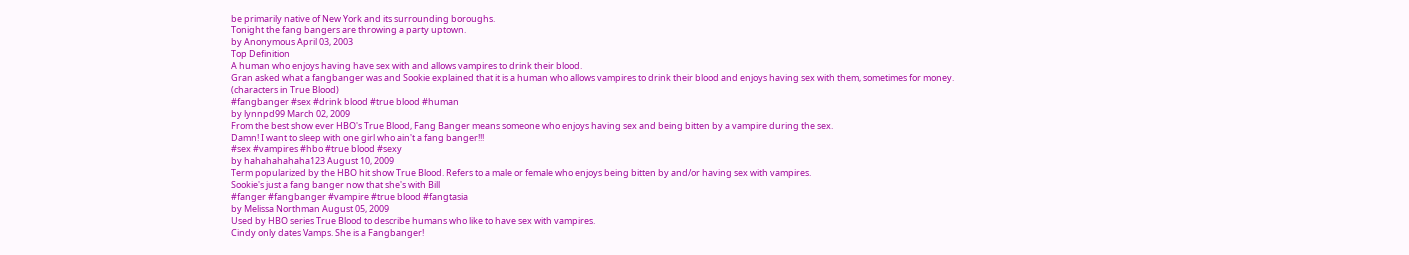be primarily native of New York and its surrounding boroughs.
Tonight the fang bangers are throwing a party uptown.
by Anonymous April 03, 2003
Top Definition
A human who enjoys having have sex with and allows vampires to drink their blood.
Gran asked what a fangbanger was and Sookie explained that it is a human who allows vampires to drink their blood and enjoys having sex with them, sometimes for money.
(characters in True Blood)
#fangbanger #sex #drink blood #true blood #human
by lynnpd99 March 02, 2009
From the best show ever HBO's True Blood, Fang Banger means someone who enjoys having sex and being bitten by a vampire during the sex.
Damn! I want to sleep with one girl who ain't a fang banger!!!
#sex #vampires #hbo #true blood #sexy
by hahahahahaha123 August 10, 2009
Term popularized by the HBO hit show True Blood. Refers to a male or female who enjoys being bitten by and/or having sex with vampires.
Sookie's just a fang banger now that she's with Bill
#fanger #fangbanger #vampire #true blood #fangtasia
by Melissa Northman August 05, 2009
Used by HBO series True Blood to describe humans who like to have sex with vampires.
Cindy only dates Vamps. She is a Fangbanger!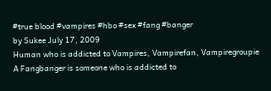#true blood #vampires #hbo #sex #fang #banger
by Sukee July 17, 2009
Human who is addicted to Vampires, Vampirefan, Vampiregroupie
A Fangbanger is someone who is addicted to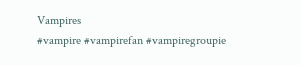Vampires
#vampire #vampirefan #vampiregroupie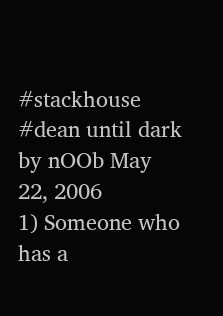#stackhouse #dean until dark
by nOOb May 22, 2006
1) Someone who has a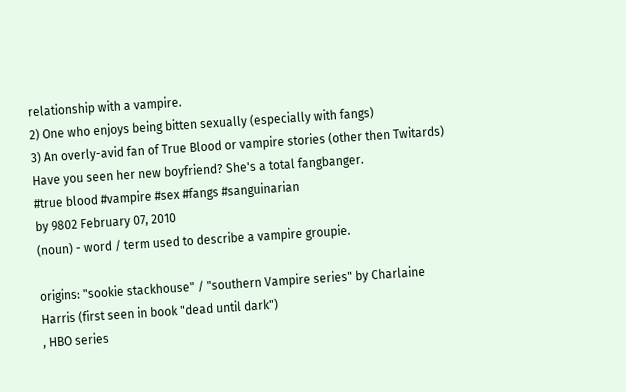relationship with a vampire.
2) One who enjoys being bitten sexually (especially with fangs)
3) An overly-avid fan of True Blood or vampire stories (other then Twitards)
Have you seen her new boyfriend? She's a total fangbanger.
#true blood #vampire #sex #fangs #sanguinarian
by 9802 February 07, 2010
(noun) - word / term used to describe a vampire groupie.

origins: "sookie stackhouse" / "southern Vampire series" by Charlaine Harris (first seen in book "dead until dark")
, HBO series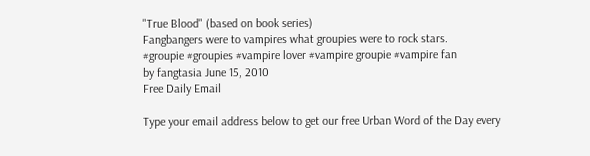"True Blood" (based on book series)
Fangbangers were to vampires what groupies were to rock stars.
#groupie #groupies #vampire lover #vampire groupie #vampire fan
by fangtasia June 15, 2010
Free Daily Email

Type your email address below to get our free Urban Word of the Day every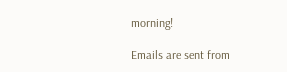morning!

Emails are sent from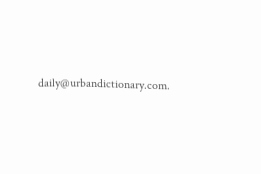daily@urbandictionary.com.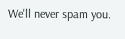We'll never spam you.